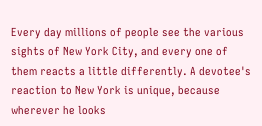Every day millions of people see the various sights of New York City, and every one of them reacts a little differently. A devotee's reaction to New York is unique, because wherever he looks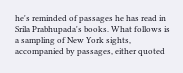he's reminded of passages he has read in Srila Prabhupada's books. What follows is a sampling of New York sights, accompanied by passages, either quoted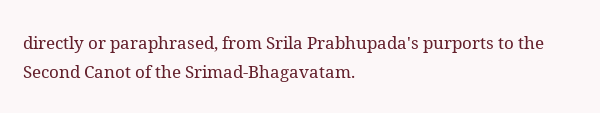directly or paraphrased, from Srila Prabhupada's purports to the Second Canot of the Srimad-Bhagavatam.